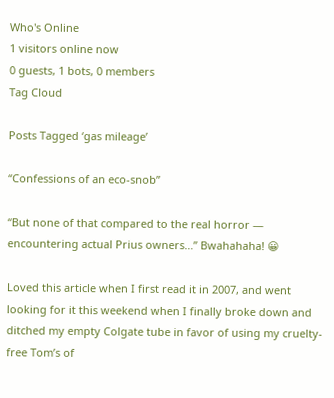Who's Online
1 visitors online now
0 guests, 1 bots, 0 members
Tag Cloud

Posts Tagged ‘gas mileage’

“Confessions of an eco-snob”

“But none of that compared to the real horror — encountering actual Prius owners…” Bwahahaha! 😀

Loved this article when I first read it in 2007, and went looking for it this weekend when I finally broke down and ditched my empty Colgate tube in favor of using my cruelty-free Tom’s of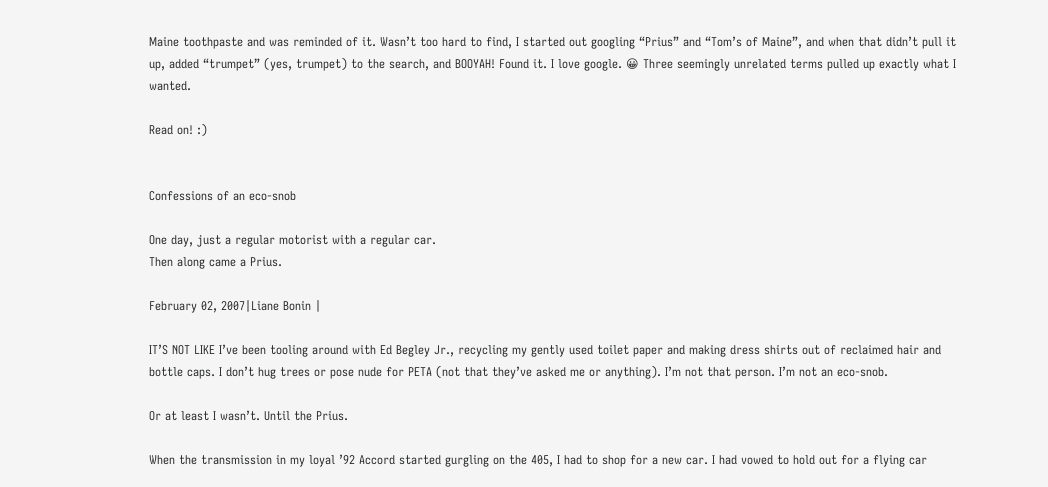Maine toothpaste and was reminded of it. Wasn’t too hard to find, I started out googling “Prius” and “Tom’s of Maine”, and when that didn’t pull it up, added “trumpet” (yes, trumpet) to the search, and BOOYAH! Found it. I love google. 😀 Three seemingly unrelated terms pulled up exactly what I wanted.

Read on! :)


Confessions of an eco-snob

One day, just a regular motorist with a regular car.
Then along came a Prius.

February 02, 2007|Liane Bonin |

IT’S NOT LIKE I’ve been tooling around with Ed Begley Jr., recycling my gently used toilet paper and making dress shirts out of reclaimed hair and bottle caps. I don’t hug trees or pose nude for PETA (not that they’ve asked me or anything). I’m not that person. I’m not an eco-snob.

Or at least I wasn’t. Until the Prius.

When the transmission in my loyal ’92 Accord started gurgling on the 405, I had to shop for a new car. I had vowed to hold out for a flying car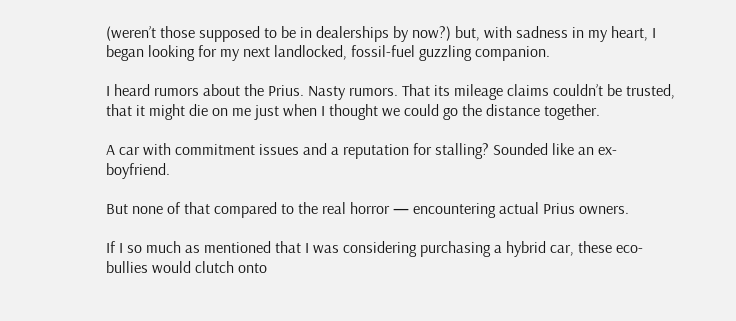(weren’t those supposed to be in dealerships by now?) but, with sadness in my heart, I began looking for my next landlocked, fossil-fuel guzzling companion.

I heard rumors about the Prius. Nasty rumors. That its mileage claims couldn’t be trusted, that it might die on me just when I thought we could go the distance together.

A car with commitment issues and a reputation for stalling? Sounded like an ex-boyfriend.

But none of that compared to the real horror — encountering actual Prius owners.

If I so much as mentioned that I was considering purchasing a hybrid car, these eco-bullies would clutch onto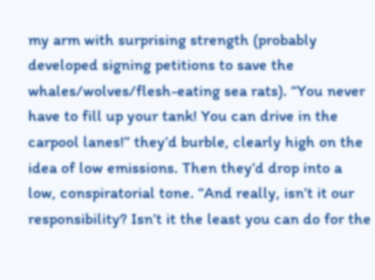my arm with surprising strength (probably developed signing petitions to save the whales/wolves/flesh-eating sea rats). “You never have to fill up your tank! You can drive in the carpool lanes!” they’d burble, clearly high on the idea of low emissions. Then they’d drop into a low, conspiratorial tone. “And really, isn’t it our responsibility? Isn’t it the least you can do for the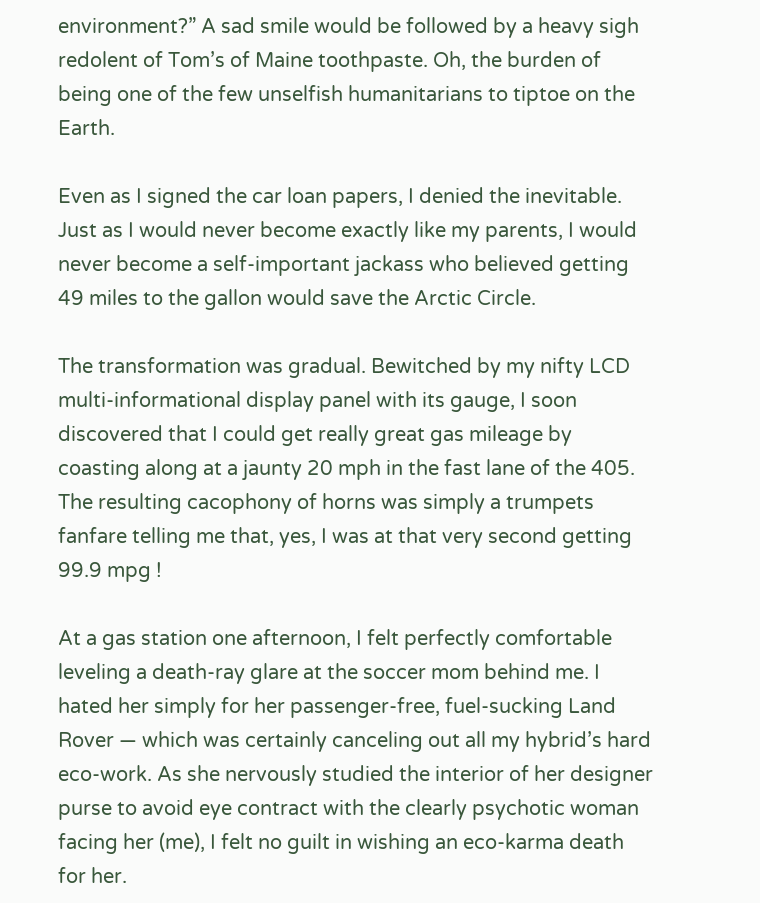environment?” A sad smile would be followed by a heavy sigh redolent of Tom’s of Maine toothpaste. Oh, the burden of being one of the few unselfish humanitarians to tiptoe on the Earth.

Even as I signed the car loan papers, I denied the inevitable. Just as I would never become exactly like my parents, I would never become a self-important jackass who believed getting 49 miles to the gallon would save the Arctic Circle.

The transformation was gradual. Bewitched by my nifty LCD multi-informational display panel with its gauge, I soon discovered that I could get really great gas mileage by coasting along at a jaunty 20 mph in the fast lane of the 405. The resulting cacophony of horns was simply a trumpets fanfare telling me that, yes, I was at that very second getting 99.9 mpg !

At a gas station one afternoon, I felt perfectly comfortable leveling a death-ray glare at the soccer mom behind me. I hated her simply for her passenger-free, fuel-sucking Land Rover — which was certainly canceling out all my hybrid’s hard eco-work. As she nervously studied the interior of her designer purse to avoid eye contract with the clearly psychotic woman facing her (me), I felt no guilt in wishing an eco-karma death for her.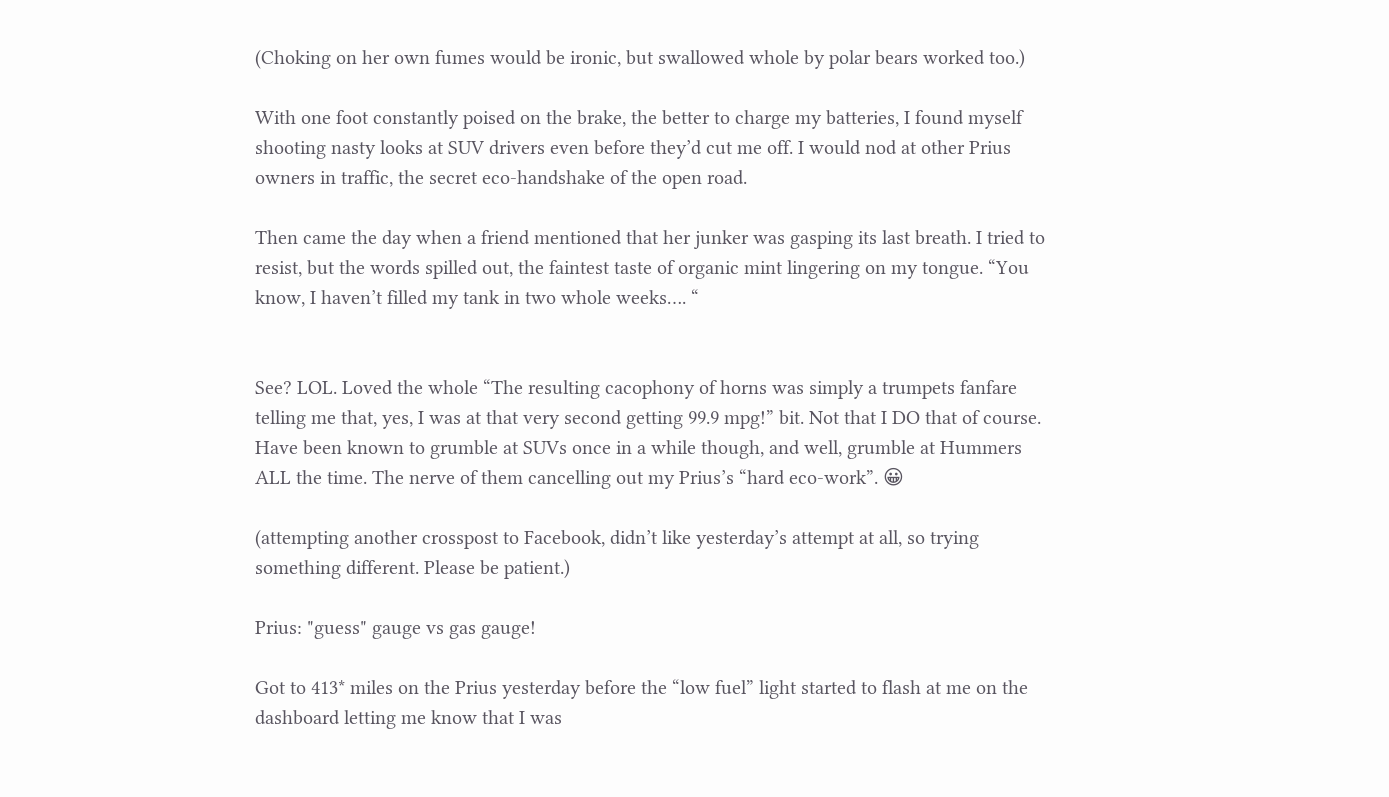(Choking on her own fumes would be ironic, but swallowed whole by polar bears worked too.)

With one foot constantly poised on the brake, the better to charge my batteries, I found myself shooting nasty looks at SUV drivers even before they’d cut me off. I would nod at other Prius owners in traffic, the secret eco-handshake of the open road.

Then came the day when a friend mentioned that her junker was gasping its last breath. I tried to resist, but the words spilled out, the faintest taste of organic mint lingering on my tongue. “You know, I haven’t filled my tank in two whole weeks…. “


See? LOL. Loved the whole “The resulting cacophony of horns was simply a trumpets fanfare telling me that, yes, I was at that very second getting 99.9 mpg!” bit. Not that I DO that of course. Have been known to grumble at SUVs once in a while though, and well, grumble at Hummers ALL the time. The nerve of them cancelling out my Prius’s “hard eco-work”. 😀

(attempting another crosspost to Facebook, didn’t like yesterday’s attempt at all, so trying something different. Please be patient.)

Prius: "guess" gauge vs gas gauge!

Got to 413* miles on the Prius yesterday before the “low fuel” light started to flash at me on the dashboard letting me know that I was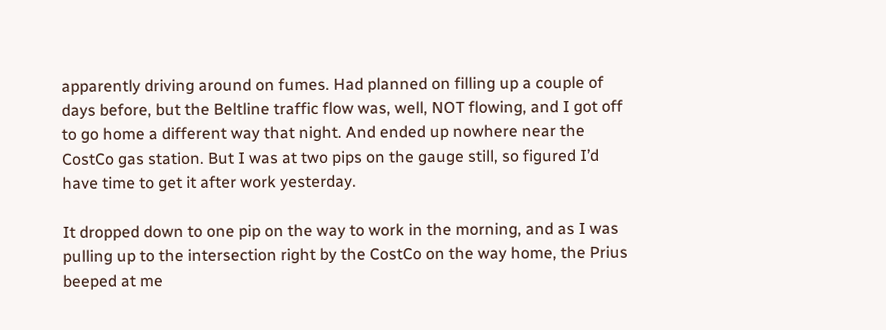apparently driving around on fumes. Had planned on filling up a couple of days before, but the Beltline traffic flow was, well, NOT flowing, and I got off to go home a different way that night. And ended up nowhere near the CostCo gas station. But I was at two pips on the gauge still, so figured I’d have time to get it after work yesterday.

It dropped down to one pip on the way to work in the morning, and as I was pulling up to the intersection right by the CostCo on the way home, the Prius beeped at me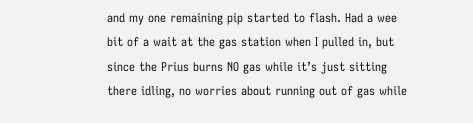and my one remaining pip started to flash. Had a wee bit of a wait at the gas station when I pulled in, but since the Prius burns NO gas while it’s just sitting there idling, no worries about running out of gas while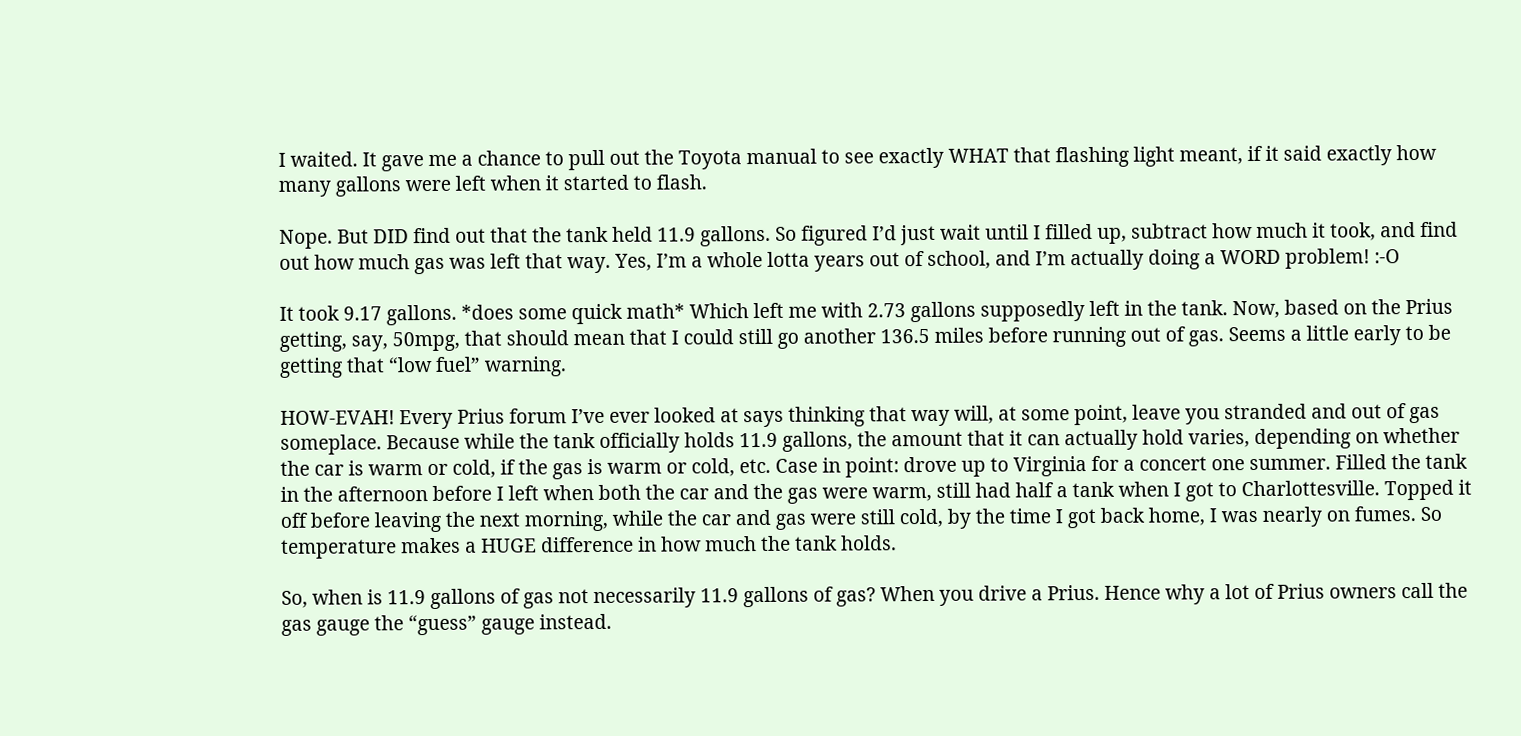I waited. It gave me a chance to pull out the Toyota manual to see exactly WHAT that flashing light meant, if it said exactly how many gallons were left when it started to flash.

Nope. But DID find out that the tank held 11.9 gallons. So figured I’d just wait until I filled up, subtract how much it took, and find out how much gas was left that way. Yes, I’m a whole lotta years out of school, and I’m actually doing a WORD problem! :-O

It took 9.17 gallons. *does some quick math* Which left me with 2.73 gallons supposedly left in the tank. Now, based on the Prius getting, say, 50mpg, that should mean that I could still go another 136.5 miles before running out of gas. Seems a little early to be getting that “low fuel” warning.

HOW-EVAH! Every Prius forum I’ve ever looked at says thinking that way will, at some point, leave you stranded and out of gas someplace. Because while the tank officially holds 11.9 gallons, the amount that it can actually hold varies, depending on whether the car is warm or cold, if the gas is warm or cold, etc. Case in point: drove up to Virginia for a concert one summer. Filled the tank in the afternoon before I left when both the car and the gas were warm, still had half a tank when I got to Charlottesville. Topped it off before leaving the next morning, while the car and gas were still cold, by the time I got back home, I was nearly on fumes. So temperature makes a HUGE difference in how much the tank holds.

So, when is 11.9 gallons of gas not necessarily 11.9 gallons of gas? When you drive a Prius. Hence why a lot of Prius owners call the gas gauge the “guess” gauge instead.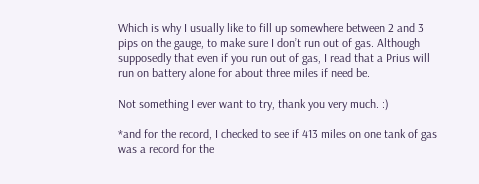Which is why I usually like to fill up somewhere between 2 and 3 pips on the gauge, to make sure I don’t run out of gas. Although supposedly that even if you run out of gas, I read that a Prius will run on battery alone for about three miles if need be.

Not something I ever want to try, thank you very much. :)

*and for the record, I checked to see if 413 miles on one tank of gas was a record for the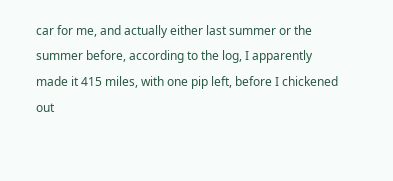car for me, and actually either last summer or the summer before, according to the log, I apparently made it 415 miles, with one pip left, before I chickened out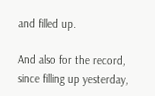and filled up.

And also for the record, since filling up yesterday,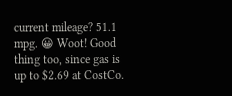current mileage? 51.1 mpg. 😀 Woot! Good thing too, since gas is up to $2.69 at CostCo.